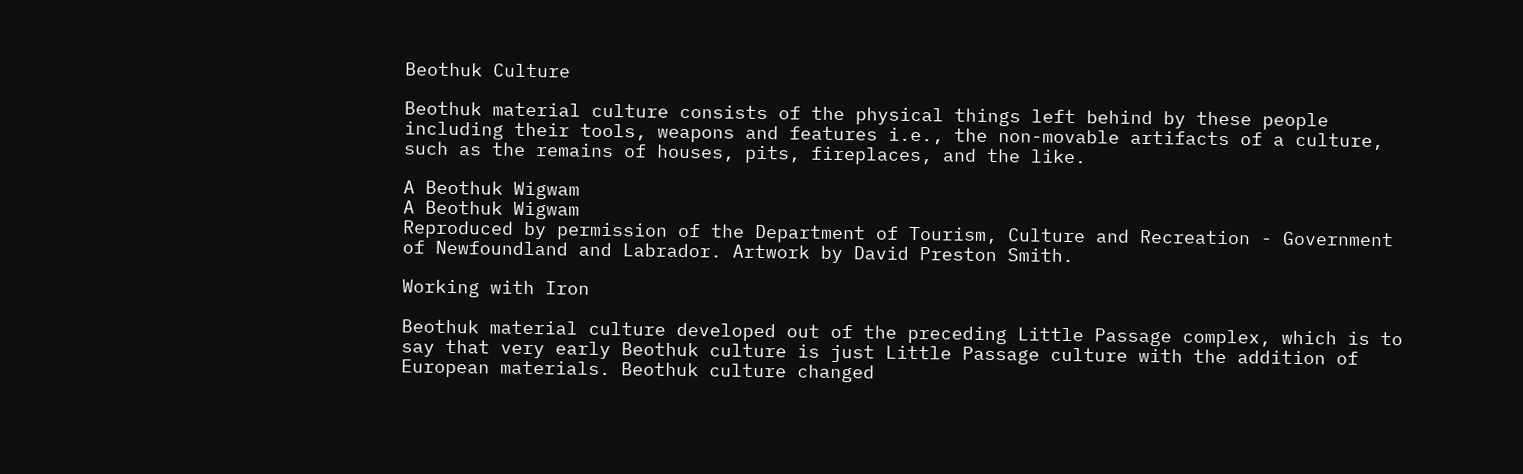Beothuk Culture

Beothuk material culture consists of the physical things left behind by these people including their tools, weapons and features i.e., the non-movable artifacts of a culture, such as the remains of houses, pits, fireplaces, and the like.

A Beothuk Wigwam
A Beothuk Wigwam
Reproduced by permission of the Department of Tourism, Culture and Recreation - Government of Newfoundland and Labrador. Artwork by David Preston Smith.

Working with Iron

Beothuk material culture developed out of the preceding Little Passage complex, which is to say that very early Beothuk culture is just Little Passage culture with the addition of European materials. Beothuk culture changed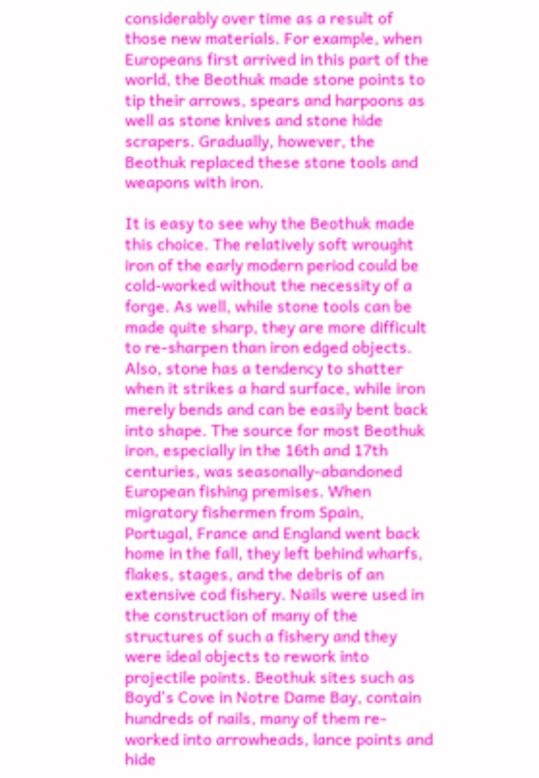considerably over time as a result of those new materials. For example, when Europeans first arrived in this part of the world, the Beothuk made stone points to tip their arrows, spears and harpoons as well as stone knives and stone hide scrapers. Gradually, however, the Beothuk replaced these stone tools and weapons with iron.

It is easy to see why the Beothuk made this choice. The relatively soft wrought iron of the early modern period could be cold-worked without the necessity of a forge. As well, while stone tools can be made quite sharp, they are more difficult to re-sharpen than iron edged objects. Also, stone has a tendency to shatter when it strikes a hard surface, while iron merely bends and can be easily bent back into shape. The source for most Beothuk iron, especially in the 16th and 17th centuries, was seasonally-abandoned European fishing premises. When migratory fishermen from Spain, Portugal, France and England went back home in the fall, they left behind wharfs, flakes, stages, and the debris of an extensive cod fishery. Nails were used in the construction of many of the structures of such a fishery and they were ideal objects to rework into projectile points. Beothuk sites such as Boyd's Cove in Notre Dame Bay, contain hundreds of nails, many of them re-worked into arrowheads, lance points and hide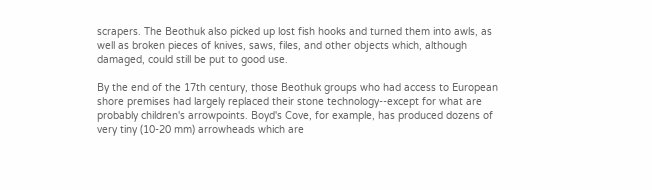scrapers. The Beothuk also picked up lost fish hooks and turned them into awls, as well as broken pieces of knives, saws, files, and other objects which, although damaged, could still be put to good use.

By the end of the 17th century, those Beothuk groups who had access to European shore premises had largely replaced their stone technology--except for what are probably children's arrowpoints. Boyd's Cove, for example, has produced dozens of very tiny (10-20 mm) arrowheads which are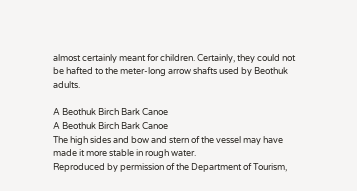almost certainly meant for children. Certainly, they could not be hafted to the meter-long arrow shafts used by Beothuk adults.

A Beothuk Birch Bark Canoe
A Beothuk Birch Bark Canoe
The high sides and bow and stern of the vessel may have made it more stable in rough water.
Reproduced by permission of the Department of Tourism,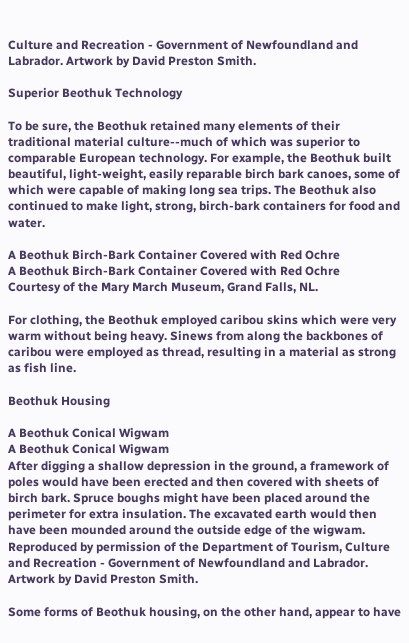Culture and Recreation - Government of Newfoundland and Labrador. Artwork by David Preston Smith.

Superior Beothuk Technology

To be sure, the Beothuk retained many elements of their traditional material culture--much of which was superior to comparable European technology. For example, the Beothuk built beautiful, light-weight, easily reparable birch bark canoes, some of which were capable of making long sea trips. The Beothuk also continued to make light, strong, birch-bark containers for food and water.

A Beothuk Birch-Bark Container Covered with Red Ochre
A Beothuk Birch-Bark Container Covered with Red Ochre
Courtesy of the Mary March Museum, Grand Falls, NL.

For clothing, the Beothuk employed caribou skins which were very warm without being heavy. Sinews from along the backbones of caribou were employed as thread, resulting in a material as strong as fish line.

Beothuk Housing

A Beothuk Conical Wigwam
A Beothuk Conical Wigwam
After digging a shallow depression in the ground, a framework of poles would have been erected and then covered with sheets of birch bark. Spruce boughs might have been placed around the perimeter for extra insulation. The excavated earth would then have been mounded around the outside edge of the wigwam.
Reproduced by permission of the Department of Tourism, Culture and Recreation - Government of Newfoundland and Labrador. Artwork by David Preston Smith.

Some forms of Beothuk housing, on the other hand, appear to have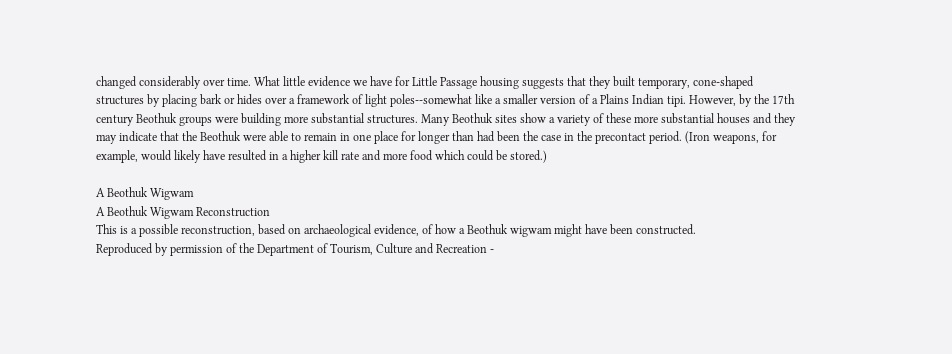changed considerably over time. What little evidence we have for Little Passage housing suggests that they built temporary, cone-shaped structures by placing bark or hides over a framework of light poles--somewhat like a smaller version of a Plains Indian tipi. However, by the 17th century Beothuk groups were building more substantial structures. Many Beothuk sites show a variety of these more substantial houses and they may indicate that the Beothuk were able to remain in one place for longer than had been the case in the precontact period. (Iron weapons, for example, would likely have resulted in a higher kill rate and more food which could be stored.)

A Beothuk Wigwam
A Beothuk Wigwam Reconstruction
This is a possible reconstruction, based on archaeological evidence, of how a Beothuk wigwam might have been constructed.
Reproduced by permission of the Department of Tourism, Culture and Recreation -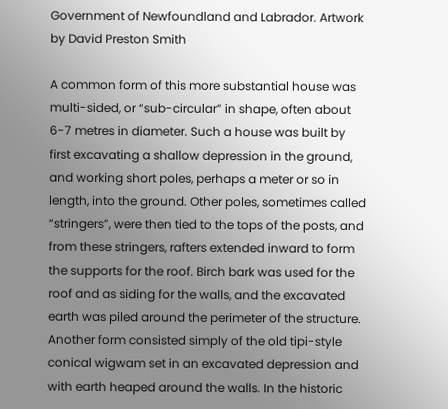Government of Newfoundland and Labrador. Artwork by David Preston Smith

A common form of this more substantial house was multi-sided, or “sub-circular” in shape, often about 6-7 metres in diameter. Such a house was built by first excavating a shallow depression in the ground, and working short poles, perhaps a meter or so in length, into the ground. Other poles, sometimes called “stringers”, were then tied to the tops of the posts, and from these stringers, rafters extended inward to form the supports for the roof. Birch bark was used for the roof and as siding for the walls, and the excavated earth was piled around the perimeter of the structure. Another form consisted simply of the old tipi-style conical wigwam set in an excavated depression and with earth heaped around the walls. In the historic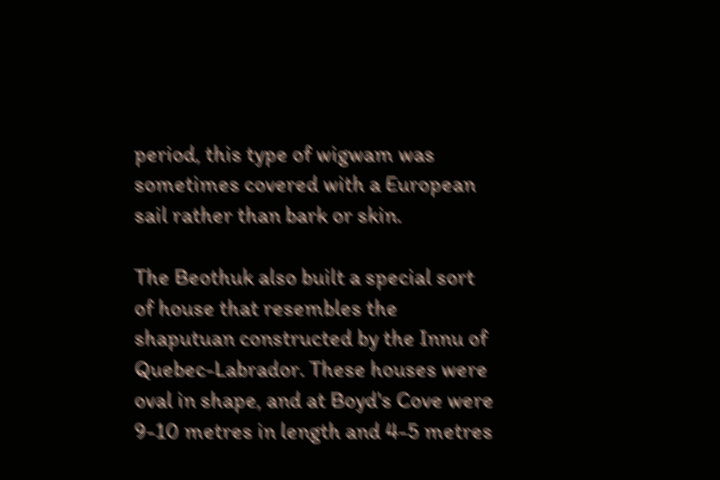period, this type of wigwam was sometimes covered with a European sail rather than bark or skin.

The Beothuk also built a special sort of house that resembles the shaputuan constructed by the Innu of Quebec-Labrador. These houses were oval in shape, and at Boyd's Cove were 9-10 metres in length and 4-5 metres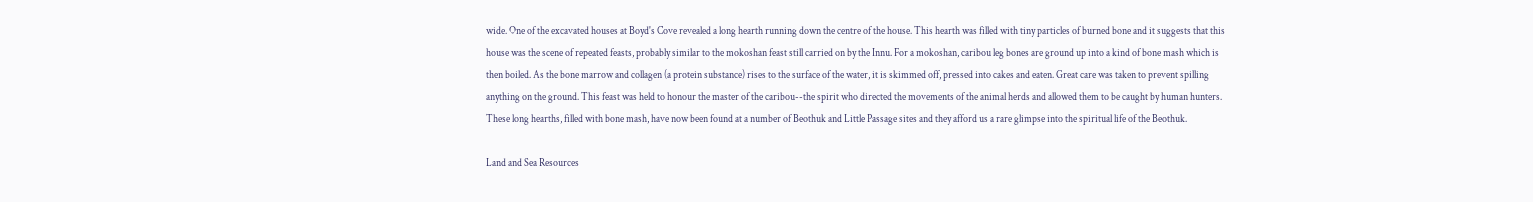wide. One of the excavated houses at Boyd's Cove revealed a long hearth running down the centre of the house. This hearth was filled with tiny particles of burned bone and it suggests that this house was the scene of repeated feasts, probably similar to the mokoshan feast still carried on by the Innu. For a mokoshan, caribou leg bones are ground up into a kind of bone mash which is then boiled. As the bone marrow and collagen (a protein substance) rises to the surface of the water, it is skimmed off, pressed into cakes and eaten. Great care was taken to prevent spilling anything on the ground. This feast was held to honour the master of the caribou--the spirit who directed the movements of the animal herds and allowed them to be caught by human hunters. These long hearths, filled with bone mash, have now been found at a number of Beothuk and Little Passage sites and they afford us a rare glimpse into the spiritual life of the Beothuk.

Land and Sea Resources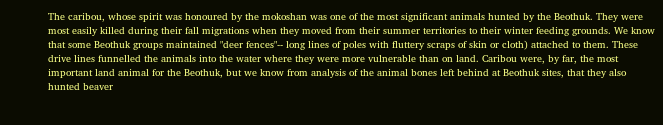The caribou, whose spirit was honoured by the mokoshan was one of the most significant animals hunted by the Beothuk. They were most easily killed during their fall migrations when they moved from their summer territories to their winter feeding grounds. We know that some Beothuk groups maintained "deer fences"-- long lines of poles with fluttery scraps of skin or cloth) attached to them. These drive lines funnelled the animals into the water where they were more vulnerable than on land. Caribou were, by far, the most important land animal for the Beothuk, but we know from analysis of the animal bones left behind at Beothuk sites, that they also hunted beaver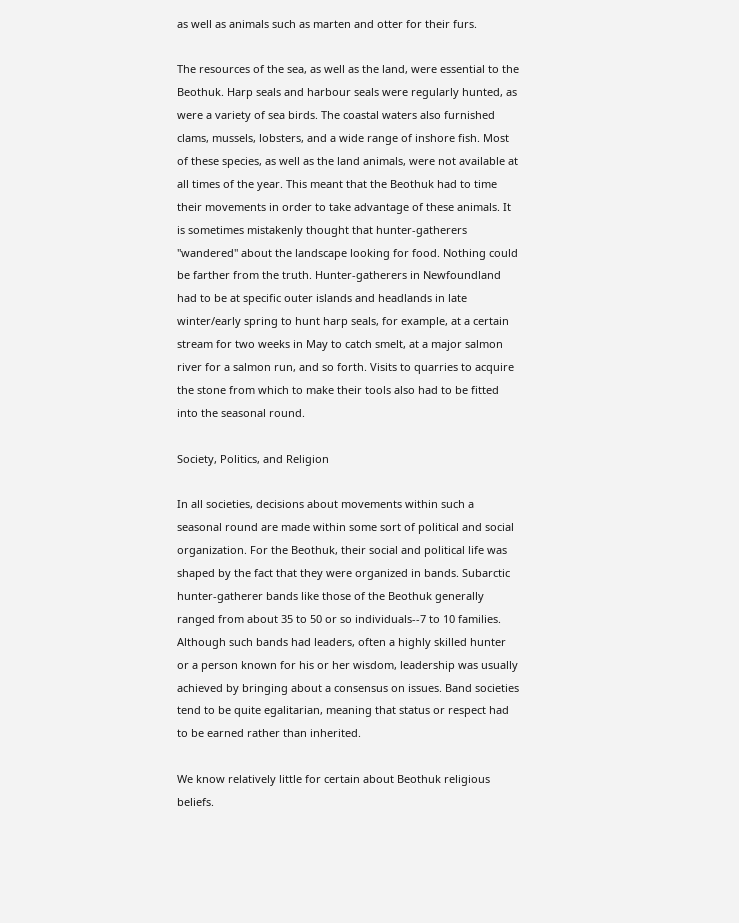as well as animals such as marten and otter for their furs.

The resources of the sea, as well as the land, were essential to the Beothuk. Harp seals and harbour seals were regularly hunted, as were a variety of sea birds. The coastal waters also furnished clams, mussels, lobsters, and a wide range of inshore fish. Most of these species, as well as the land animals, were not available at all times of the year. This meant that the Beothuk had to time their movements in order to take advantage of these animals. It is sometimes mistakenly thought that hunter-gatherers "wandered" about the landscape looking for food. Nothing could be farther from the truth. Hunter-gatherers in Newfoundland had to be at specific outer islands and headlands in late winter/early spring to hunt harp seals, for example, at a certain stream for two weeks in May to catch smelt, at a major salmon river for a salmon run, and so forth. Visits to quarries to acquire the stone from which to make their tools also had to be fitted into the seasonal round.

Society, Politics, and Religion

In all societies, decisions about movements within such a seasonal round are made within some sort of political and social organization. For the Beothuk, their social and political life was shaped by the fact that they were organized in bands. Subarctic hunter-gatherer bands like those of the Beothuk generally ranged from about 35 to 50 or so individuals--7 to 10 families. Although such bands had leaders, often a highly skilled hunter or a person known for his or her wisdom, leadership was usually achieved by bringing about a consensus on issues. Band societies tend to be quite egalitarian, meaning that status or respect had to be earned rather than inherited.

We know relatively little for certain about Beothuk religious beliefs.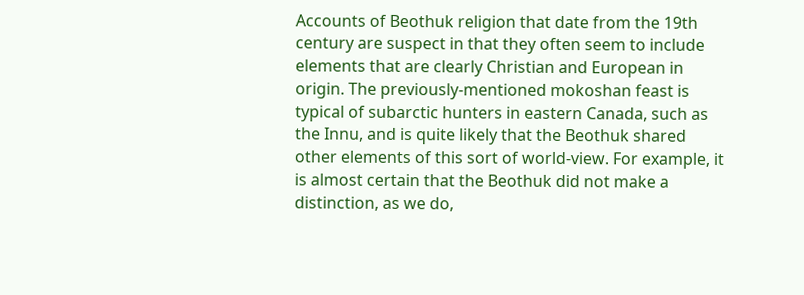Accounts of Beothuk religion that date from the 19th century are suspect in that they often seem to include elements that are clearly Christian and European in origin. The previously-mentioned mokoshan feast is typical of subarctic hunters in eastern Canada, such as the Innu, and is quite likely that the Beothuk shared other elements of this sort of world-view. For example, it is almost certain that the Beothuk did not make a distinction, as we do,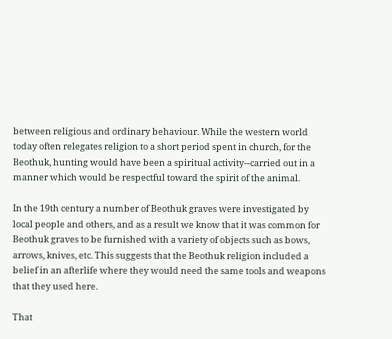between religious and ordinary behaviour. While the western world today often relegates religion to a short period spent in church, for the Beothuk, hunting would have been a spiritual activity--carried out in a manner which would be respectful toward the spirit of the animal.

In the 19th century a number of Beothuk graves were investigated by local people and others, and as a result we know that it was common for Beothuk graves to be furnished with a variety of objects such as bows, arrows, knives, etc. This suggests that the Beothuk religion included a belief in an afterlife where they would need the same tools and weapons that they used here.

That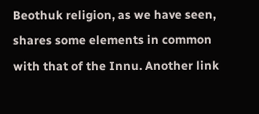Beothuk religion, as we have seen, shares some elements in common with that of the Innu. Another link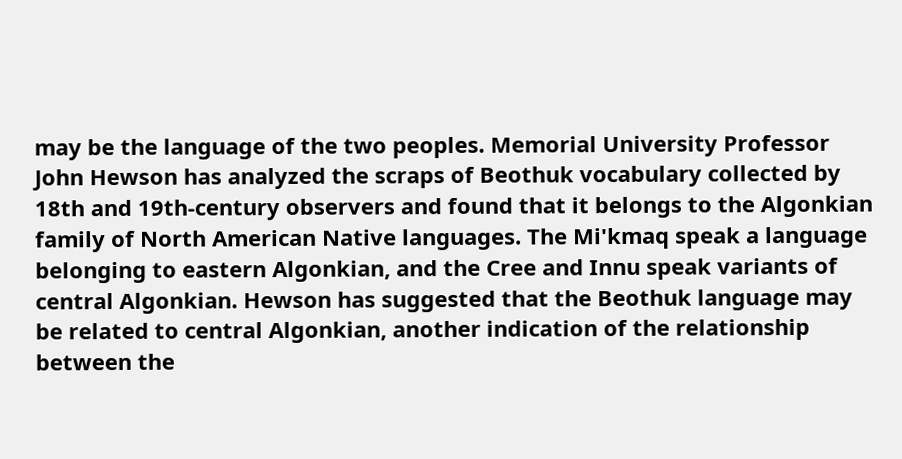may be the language of the two peoples. Memorial University Professor John Hewson has analyzed the scraps of Beothuk vocabulary collected by 18th and 19th-century observers and found that it belongs to the Algonkian family of North American Native languages. The Mi'kmaq speak a language belonging to eastern Algonkian, and the Cree and Innu speak variants of central Algonkian. Hewson has suggested that the Beothuk language may be related to central Algonkian, another indication of the relationship between the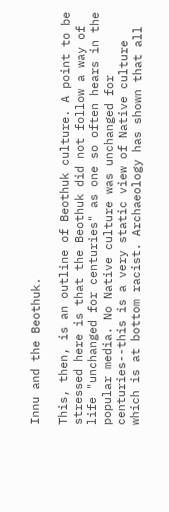Innu and the Beothuk.

This, then, is an outline of Beothuk culture. A point to be stressed here is that the Beothuk did not follow a way of life "unchanged for centuries" as one so often hears in the popular media. No Native culture was unchanged for centuries--this is a very static view of Native culture which is at bottom racist. Archaeology has shown that all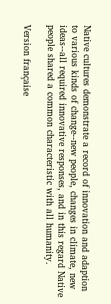Native cultures demonstrate a record of innovation and adaption to various kinds of change--new people, changes in climate, new ideas--all required innovative responses, and in this regard Native people shared a common characteristic with all humanity.

Version française